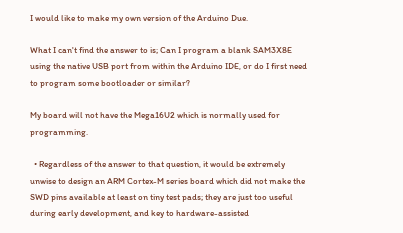I would like to make my own version of the Arduino Due.

What I can't find the answer to is; Can I program a blank SAM3X8E using the native USB port from within the Arduino IDE, or do I first need to program some bootloader or similar?

My board will not have the Mega16U2 which is normally used for programming.

  • Regardless of the answer to that question, it would be extremely unwise to design an ARM Cortex-M series board which did not make the SWD pins available at least on tiny test pads; they are just too useful during early development, and key to hardware-assisted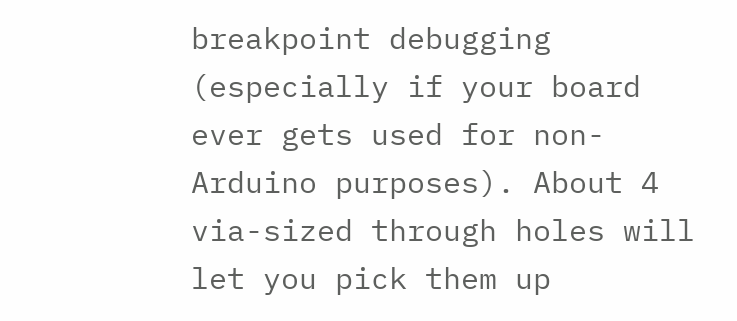breakpoint debugging (especially if your board ever gets used for non-Arduino purposes). About 4 via-sized through holes will let you pick them up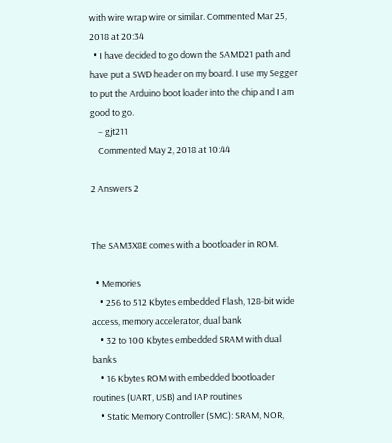with wire wrap wire or similar. Commented Mar 25, 2018 at 20:34
  • I have decided to go down the SAMD21 path and have put a SWD header on my board. I use my Segger to put the Arduino boot loader into the chip and I am good to go.
    – gjt211
    Commented May 2, 2018 at 10:44

2 Answers 2


The SAM3X8E comes with a bootloader in ROM.

  • Memories
    • 256 to 512 Kbytes embedded Flash, 128-bit wide access, memory accelerator, dual bank
    • 32 to 100 Kbytes embedded SRAM with dual banks
    • 16 Kbytes ROM with embedded bootloader routines (UART, USB) and IAP routines
    • Static Memory Controller (SMC): SRAM, NOR,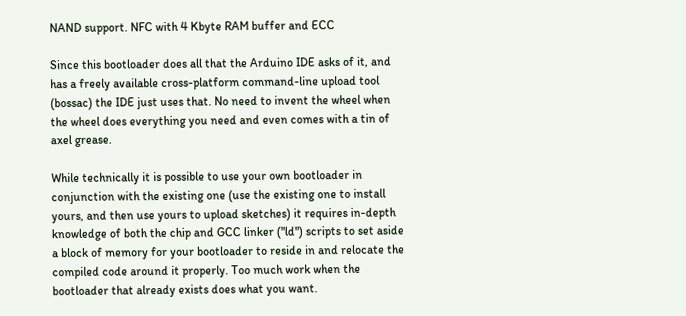NAND support. NFC with 4 Kbyte RAM buffer and ECC

Since this bootloader does all that the Arduino IDE asks of it, and has a freely available cross-platform command-line upload tool (bossac) the IDE just uses that. No need to invent the wheel when the wheel does everything you need and even comes with a tin of axel grease.

While technically it is possible to use your own bootloader in conjunction with the existing one (use the existing one to install yours, and then use yours to upload sketches) it requires in-depth knowledge of both the chip and GCC linker ("ld") scripts to set aside a block of memory for your bootloader to reside in and relocate the compiled code around it properly. Too much work when the bootloader that already exists does what you want.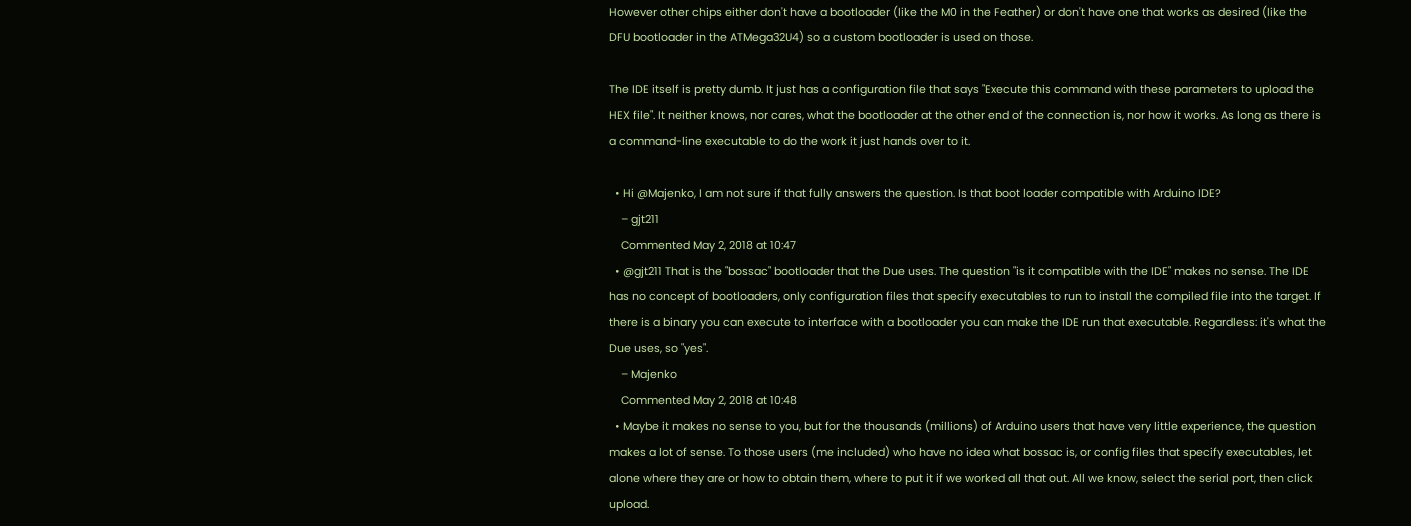However other chips either don't have a bootloader (like the M0 in the Feather) or don't have one that works as desired (like the DFU bootloader in the ATMega32U4) so a custom bootloader is used on those.

The IDE itself is pretty dumb. It just has a configuration file that says "Execute this command with these parameters to upload the HEX file". It neither knows, nor cares, what the bootloader at the other end of the connection is, nor how it works. As long as there is a command-line executable to do the work it just hands over to it.

  • Hi @Majenko, I am not sure if that fully answers the question. Is that boot loader compatible with Arduino IDE?
    – gjt211
    Commented May 2, 2018 at 10:47
  • @gjt211 That is the "bossac" bootloader that the Due uses. The question "is it compatible with the IDE" makes no sense. The IDE has no concept of bootloaders, only configuration files that specify executables to run to install the compiled file into the target. If there is a binary you can execute to interface with a bootloader you can make the IDE run that executable. Regardless: it's what the Due uses, so "yes".
    – Majenko
    Commented May 2, 2018 at 10:48
  • Maybe it makes no sense to you, but for the thousands (millions) of Arduino users that have very little experience, the question makes a lot of sense. To those users (me included) who have no idea what bossac is, or config files that specify executables, let alone where they are or how to obtain them, where to put it if we worked all that out. All we know, select the serial port, then click upload.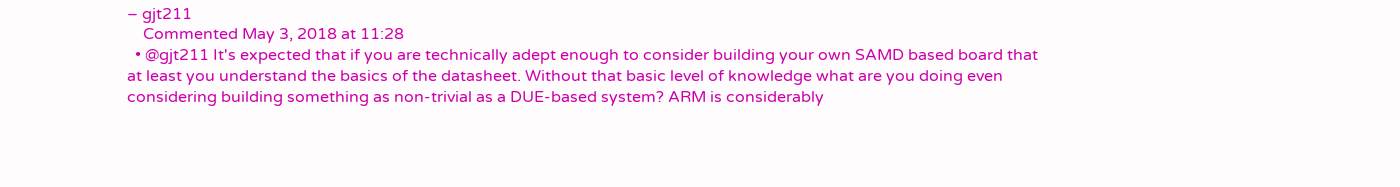– gjt211
    Commented May 3, 2018 at 11:28
  • @gjt211 It's expected that if you are technically adept enough to consider building your own SAMD based board that at least you understand the basics of the datasheet. Without that basic level of knowledge what are you doing even considering building something as non-trivial as a DUE-based system? ARM is considerably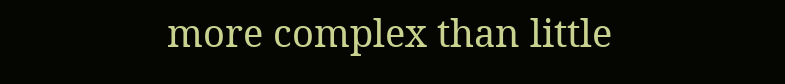more complex than little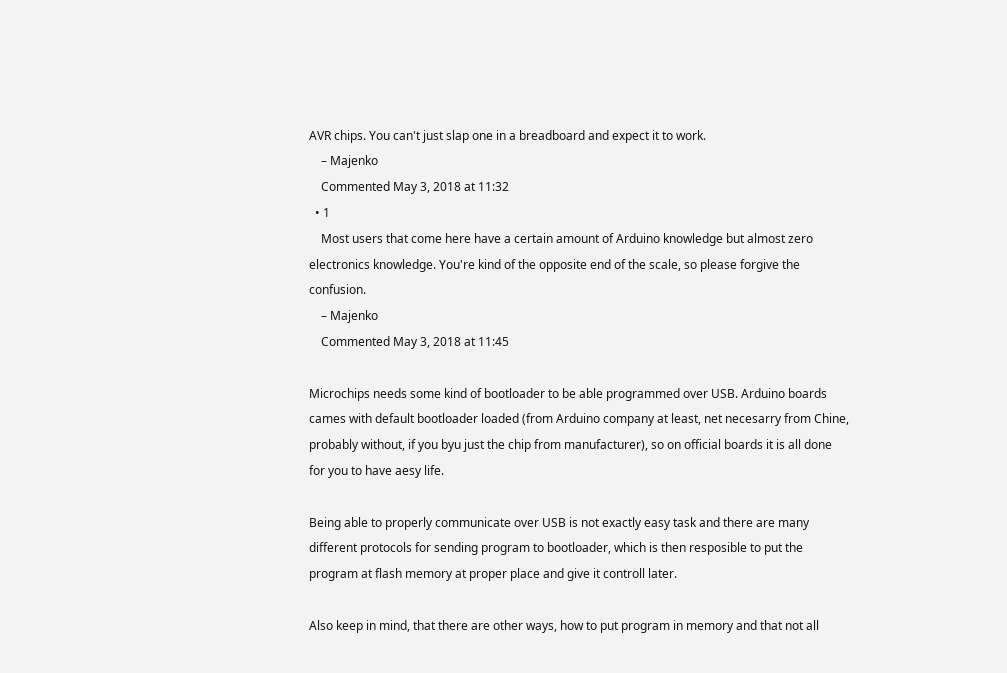AVR chips. You can't just slap one in a breadboard and expect it to work.
    – Majenko
    Commented May 3, 2018 at 11:32
  • 1
    Most users that come here have a certain amount of Arduino knowledge but almost zero electronics knowledge. You're kind of the opposite end of the scale, so please forgive the confusion.
    – Majenko
    Commented May 3, 2018 at 11:45

Microchips needs some kind of bootloader to be able programmed over USB. Arduino boards cames with default bootloader loaded (from Arduino company at least, net necesarry from Chine, probably without, if you byu just the chip from manufacturer), so on official boards it is all done for you to have aesy life.

Being able to properly communicate over USB is not exactly easy task and there are many different protocols for sending program to bootloader, which is then resposible to put the program at flash memory at proper place and give it controll later.

Also keep in mind, that there are other ways, how to put program in memory and that not all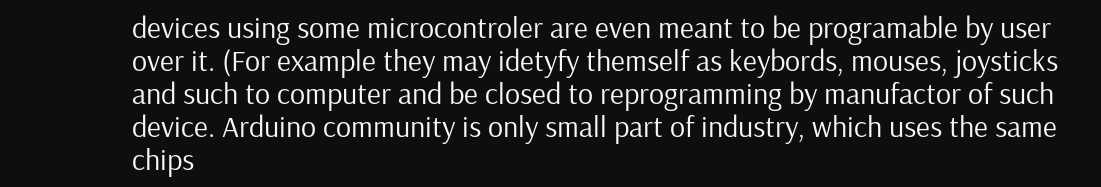devices using some microcontroler are even meant to be programable by user over it. (For example they may idetyfy themself as keybords, mouses, joysticks and such to computer and be closed to reprogramming by manufactor of such device. Arduino community is only small part of industry, which uses the same chips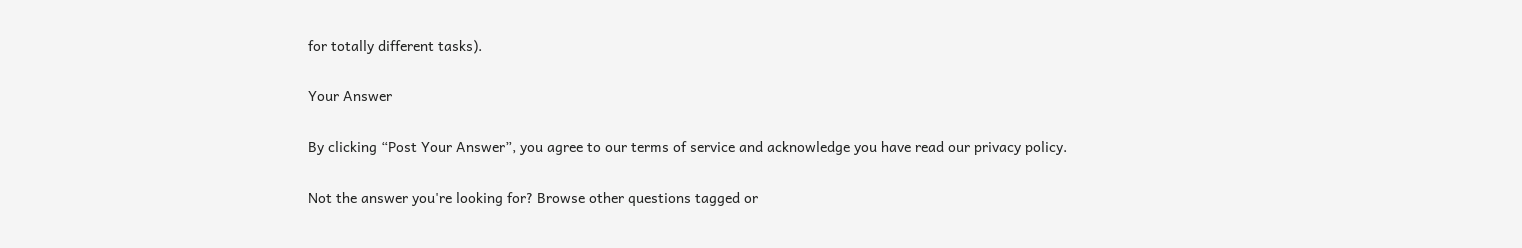for totally different tasks).

Your Answer

By clicking “Post Your Answer”, you agree to our terms of service and acknowledge you have read our privacy policy.

Not the answer you're looking for? Browse other questions tagged or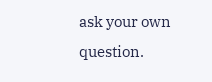ask your own question.